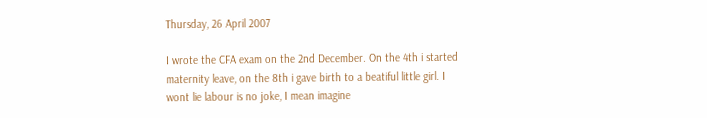Thursday, 26 April 2007

I wrote the CFA exam on the 2nd December. On the 4th i started maternity leave, on the 8th i gave birth to a beatiful little girl. I wont lie labour is no joke, I mean imagine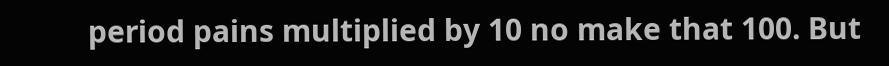period pains multiplied by 10 no make that 100. But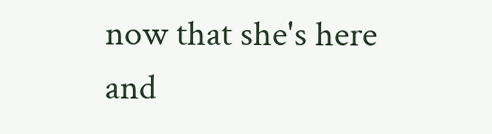now that she's here and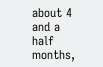about 4 and a half months,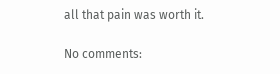all that pain was worth it.

No comments: